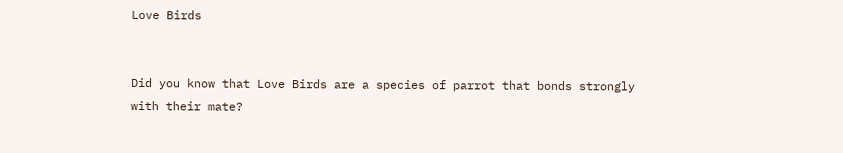Love Birds


Did you know that Love Birds are a species of parrot that bonds strongly with their mate?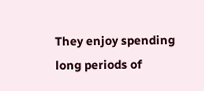They enjoy spending long periods of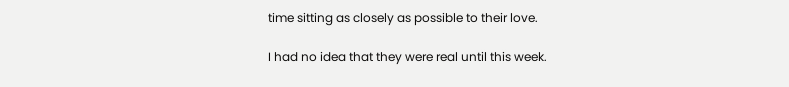time sitting as closely as possible to their love.

I had no idea that they were real until this week.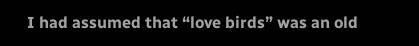I had assumed that “love birds” was an old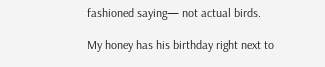fashioned saying— not actual birds.

My honey has his birthday right next to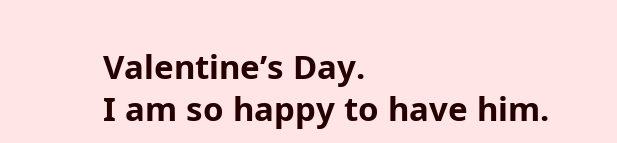Valentine’s Day.
I am so happy to have him.